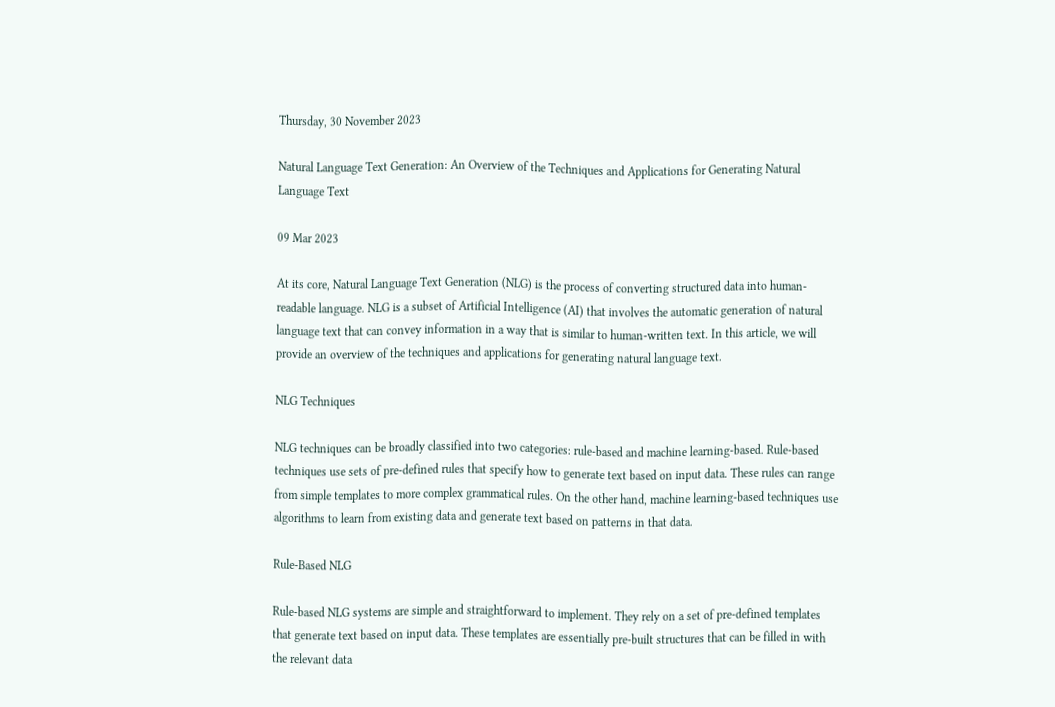Thursday, 30 November 2023

Natural Language Text Generation: An Overview of the Techniques and Applications for Generating Natural Language Text

09 Mar 2023

At its core, Natural Language Text Generation (NLG) is the process of converting structured data into human-readable language. NLG is a subset of Artificial Intelligence (AI) that involves the automatic generation of natural language text that can convey information in a way that is similar to human-written text. In this article, we will provide an overview of the techniques and applications for generating natural language text.

NLG Techniques

NLG techniques can be broadly classified into two categories: rule-based and machine learning-based. Rule-based techniques use sets of pre-defined rules that specify how to generate text based on input data. These rules can range from simple templates to more complex grammatical rules. On the other hand, machine learning-based techniques use algorithms to learn from existing data and generate text based on patterns in that data.

Rule-Based NLG

Rule-based NLG systems are simple and straightforward to implement. They rely on a set of pre-defined templates that generate text based on input data. These templates are essentially pre-built structures that can be filled in with the relevant data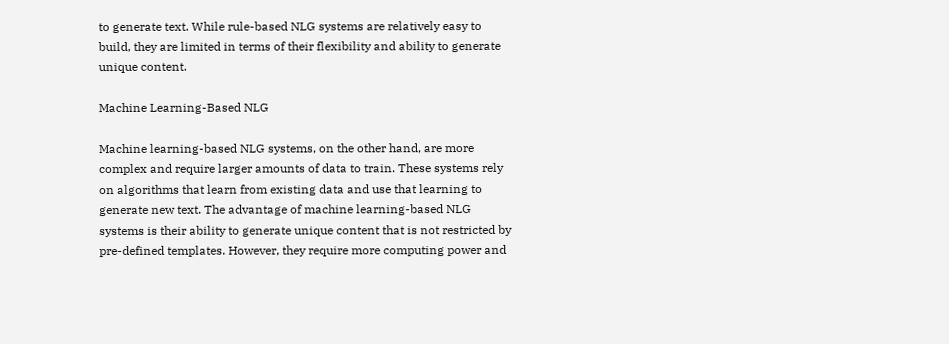to generate text. While rule-based NLG systems are relatively easy to build, they are limited in terms of their flexibility and ability to generate unique content.

Machine Learning-Based NLG

Machine learning-based NLG systems, on the other hand, are more complex and require larger amounts of data to train. These systems rely on algorithms that learn from existing data and use that learning to generate new text. The advantage of machine learning-based NLG systems is their ability to generate unique content that is not restricted by pre-defined templates. However, they require more computing power and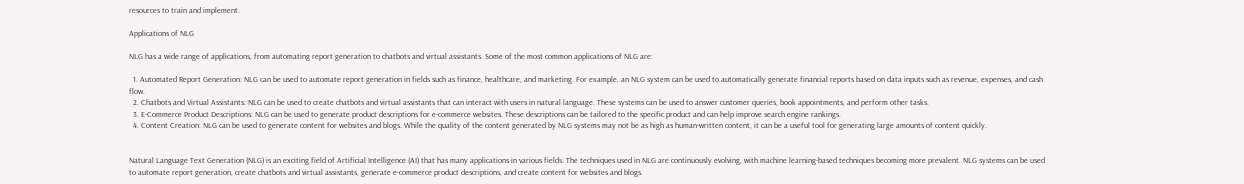resources to train and implement.

Applications of NLG

NLG has a wide range of applications, from automating report generation to chatbots and virtual assistants. Some of the most common applications of NLG are:

  1. Automated Report Generation: NLG can be used to automate report generation in fields such as finance, healthcare, and marketing. For example, an NLG system can be used to automatically generate financial reports based on data inputs such as revenue, expenses, and cash flow.
  2. Chatbots and Virtual Assistants: NLG can be used to create chatbots and virtual assistants that can interact with users in natural language. These systems can be used to answer customer queries, book appointments, and perform other tasks.
  3. E-Commerce Product Descriptions: NLG can be used to generate product descriptions for e-commerce websites. These descriptions can be tailored to the specific product and can help improve search engine rankings.
  4. Content Creation: NLG can be used to generate content for websites and blogs. While the quality of the content generated by NLG systems may not be as high as human-written content, it can be a useful tool for generating large amounts of content quickly.


Natural Language Text Generation (NLG) is an exciting field of Artificial Intelligence (AI) that has many applications in various fields. The techniques used in NLG are continuously evolving, with machine learning-based techniques becoming more prevalent. NLG systems can be used to automate report generation, create chatbots and virtual assistants, generate e-commerce product descriptions, and create content for websites and blogs.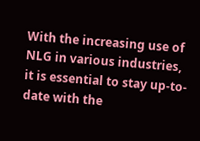With the increasing use of NLG in various industries, it is essential to stay up-to-date with the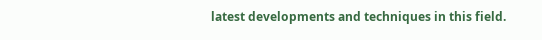latest developments and techniques in this field.